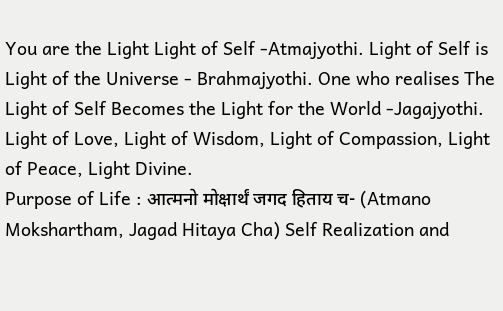You are the Light Light of Self -Atmajyothi. Light of Self is Light of the Universe - Brahmajyothi. One who realises The Light of Self Becomes the Light for the World -Jagajyothi. Light of Love, Light of Wisdom, Light of Compassion, Light of Peace, Light Divine.
Purpose of Life : आत्मनो मोक्षार्थं जगद हिताय च- (Atmano Mokshartham, Jagad Hitaya Cha) Self Realization and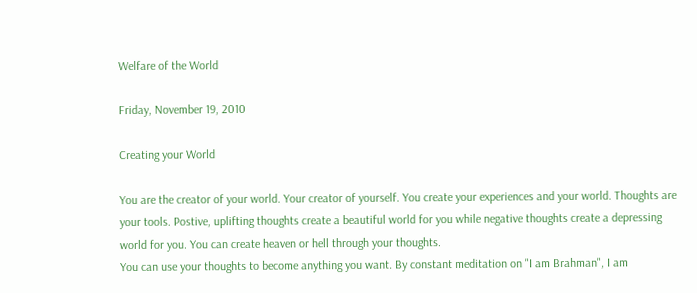Welfare of the World

Friday, November 19, 2010

Creating your World

You are the creator of your world. Your creator of yourself. You create your experiences and your world. Thoughts are your tools. Postive, uplifting thoughts create a beautiful world for you while negative thoughts create a depressing world for you. You can create heaven or hell through your thoughts.
You can use your thoughts to become anything you want. By constant meditation on "I am Brahman", I am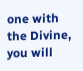one with the Divine, you will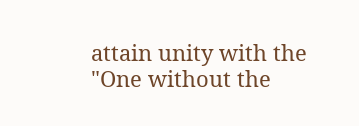attain unity with the "One without the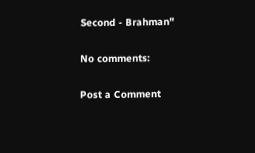Second - Brahman"

No comments:

Post a Comment